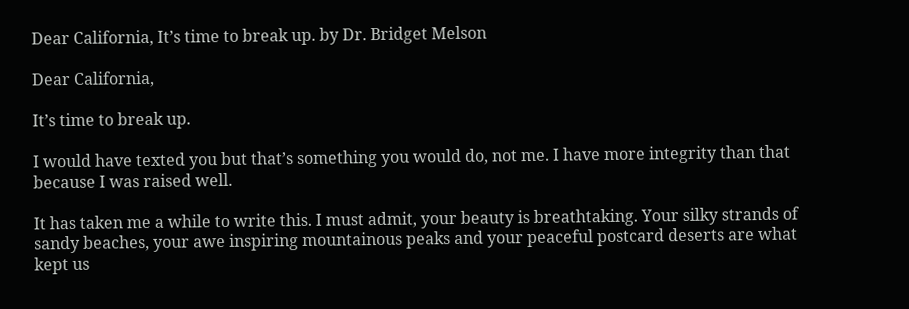Dear California, It’s time to break up. by Dr. Bridget Melson

Dear California,

It’s time to break up.

I would have texted you but that’s something you would do, not me. I have more integrity than that because I was raised well.

It has taken me a while to write this. I must admit, your beauty is breathtaking. Your silky strands of sandy beaches, your awe inspiring mountainous peaks and your peaceful postcard deserts are what kept us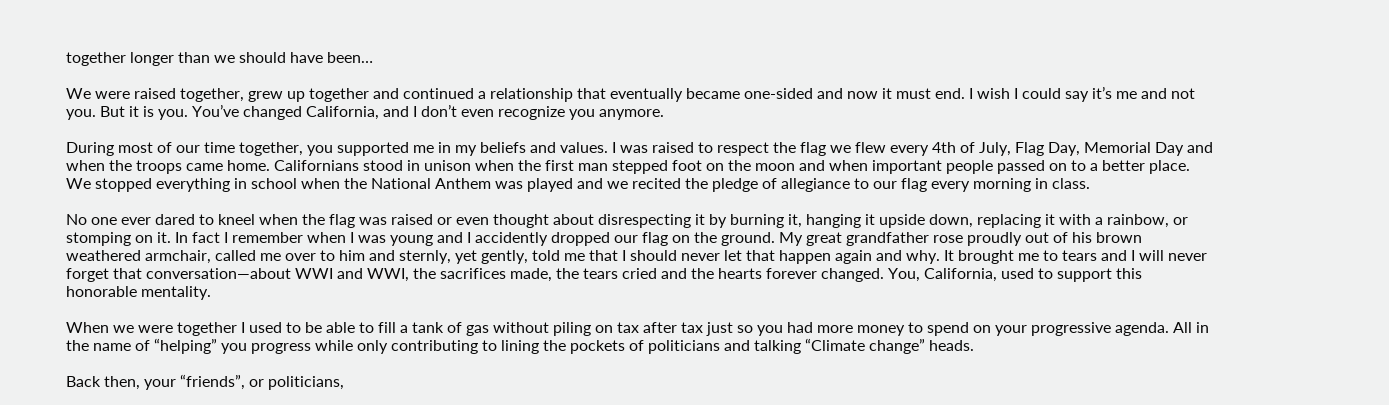together longer than we should have been…

We were raised together, grew up together and continued a relationship that eventually became one-sided and now it must end. I wish I could say it’s me and not you. But it is you. You’ve changed California, and I don’t even recognize you anymore.

During most of our time together, you supported me in my beliefs and values. I was raised to respect the flag we flew every 4th of July, Flag Day, Memorial Day and when the troops came home. Californians stood in unison when the first man stepped foot on the moon and when important people passed on to a better place. We stopped everything in school when the National Anthem was played and we recited the pledge of allegiance to our flag every morning in class.

No one ever dared to kneel when the flag was raised or even thought about disrespecting it by burning it, hanging it upside down, replacing it with a rainbow, or stomping on it. In fact I remember when I was young and I accidently dropped our flag on the ground. My great grandfather rose proudly out of his brown weathered armchair, called me over to him and sternly, yet gently, told me that I should never let that happen again and why. It brought me to tears and I will never forget that conversation—about WWI and WWI, the sacrifices made, the tears cried and the hearts forever changed. You, California, used to support this honorable mentality.

When we were together I used to be able to fill a tank of gas without piling on tax after tax just so you had more money to spend on your progressive agenda. All in the name of “helping” you progress while only contributing to lining the pockets of politicians and talking “Climate change” heads.

Back then, your “friends”, or politicians,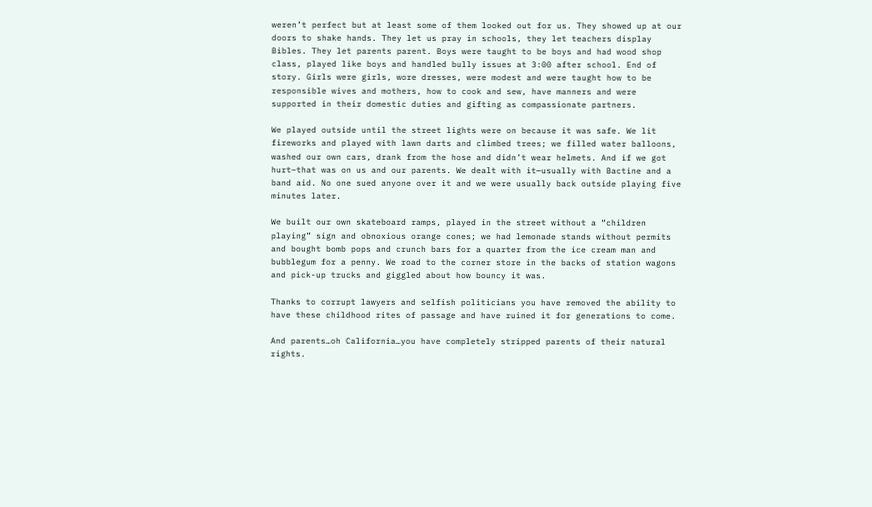weren’t perfect but at least some of them looked out for us. They showed up at our doors to shake hands. They let us pray in schools, they let teachers display Bibles. They let parents parent. Boys were taught to be boys and had wood shop class, played like boys and handled bully issues at 3:00 after school. End of story. Girls were girls, wore dresses, were modest and were taught how to be responsible wives and mothers, how to cook and sew, have manners and were supported in their domestic duties and gifting as compassionate partners.

We played outside until the street lights were on because it was safe. We lit fireworks and played with lawn darts and climbed trees; we filled water balloons, washed our own cars, drank from the hose and didn’t wear helmets. And if we got hurt–that was on us and our parents. We dealt with it—usually with Bactine and a band aid. No one sued anyone over it and we were usually back outside playing five minutes later.

We built our own skateboard ramps, played in the street without a “children playing” sign and obnoxious orange cones; we had lemonade stands without permits and bought bomb pops and crunch bars for a quarter from the ice cream man and bubblegum for a penny. We road to the corner store in the backs of station wagons and pick-up trucks and giggled about how bouncy it was.

Thanks to corrupt lawyers and selfish politicians you have removed the ability to have these childhood rites of passage and have ruined it for generations to come.

And parents…oh California…you have completely stripped parents of their natural rights.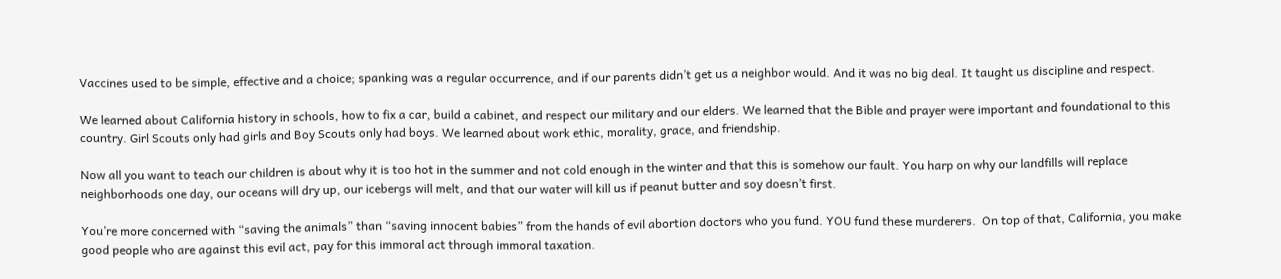Vaccines used to be simple, effective and a choice; spanking was a regular occurrence, and if our parents didn’t get us a neighbor would. And it was no big deal. It taught us discipline and respect.

We learned about California history in schools, how to fix a car, build a cabinet, and respect our military and our elders. We learned that the Bible and prayer were important and foundational to this country. Girl Scouts only had girls and Boy Scouts only had boys. We learned about work ethic, morality, grace, and friendship.

Now all you want to teach our children is about why it is too hot in the summer and not cold enough in the winter and that this is somehow our fault. You harp on why our landfills will replace neighborhoods one day, our oceans will dry up, our icebergs will melt, and that our water will kill us if peanut butter and soy doesn’t first.

You’re more concerned with “saving the animals” than “saving innocent babies” from the hands of evil abortion doctors who you fund. YOU fund these murderers.  On top of that, California, you make good people who are against this evil act, pay for this immoral act through immoral taxation.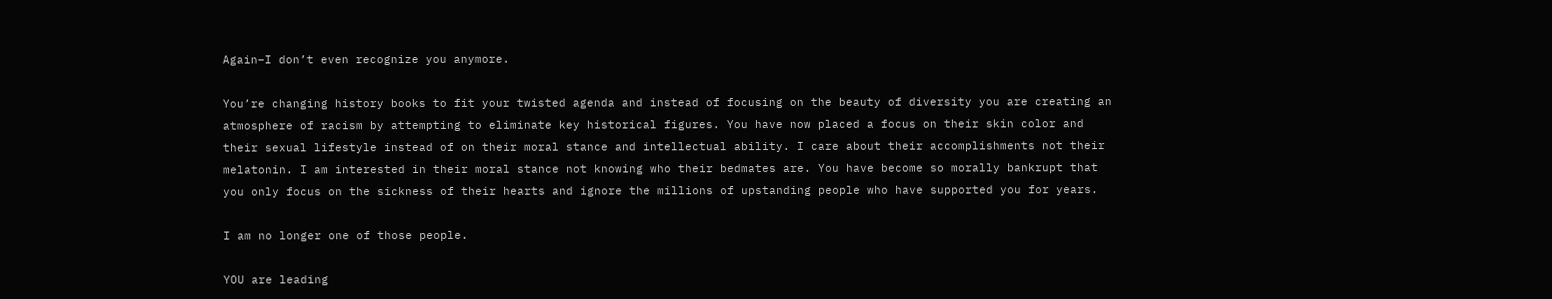Again–I don’t even recognize you anymore.

You’re changing history books to fit your twisted agenda and instead of focusing on the beauty of diversity you are creating an atmosphere of racism by attempting to eliminate key historical figures. You have now placed a focus on their skin color and their sexual lifestyle instead of on their moral stance and intellectual ability. I care about their accomplishments not their melatonin. I am interested in their moral stance not knowing who their bedmates are. You have become so morally bankrupt that you only focus on the sickness of their hearts and ignore the millions of upstanding people who have supported you for years.

I am no longer one of those people.

YOU are leading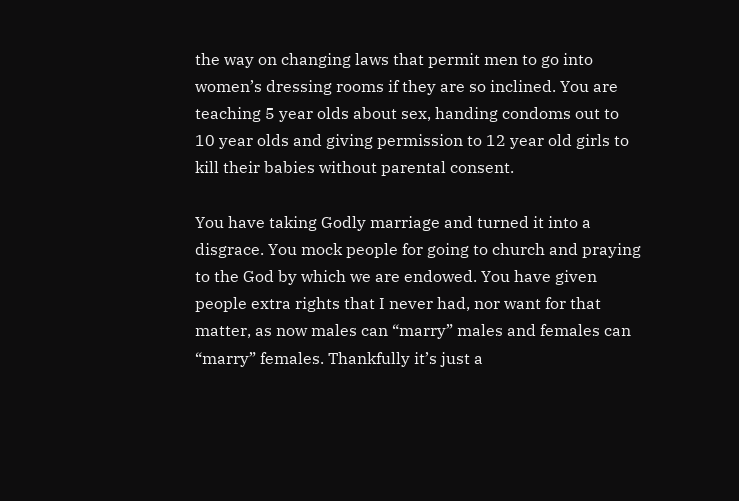the way on changing laws that permit men to go into women’s dressing rooms if they are so inclined. You are teaching 5 year olds about sex, handing condoms out to 10 year olds and giving permission to 12 year old girls to kill their babies without parental consent.

You have taking Godly marriage and turned it into a disgrace. You mock people for going to church and praying to the God by which we are endowed. You have given people extra rights that I never had, nor want for that matter, as now males can “marry” males and females can “marry” females. Thankfully it’s just a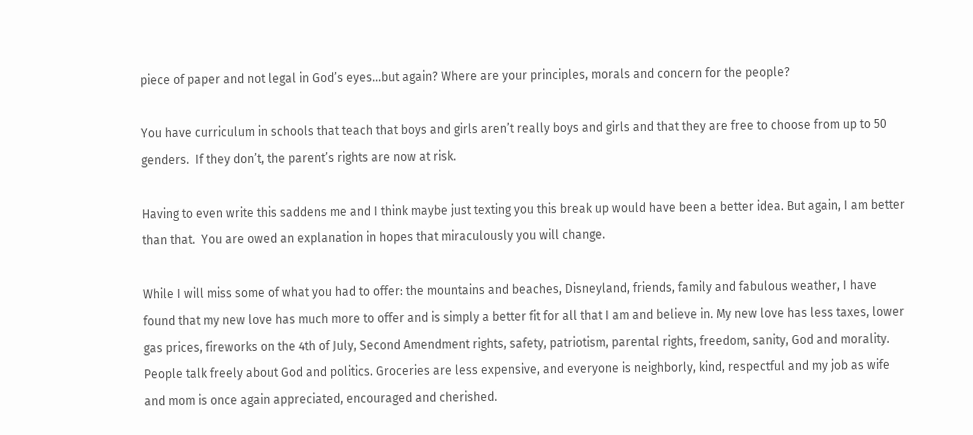piece of paper and not legal in God’s eyes…but again? Where are your principles, morals and concern for the people?

You have curriculum in schools that teach that boys and girls aren’t really boys and girls and that they are free to choose from up to 50 genders.  If they don’t, the parent’s rights are now at risk.

Having to even write this saddens me and I think maybe just texting you this break up would have been a better idea. But again, I am better than that.  You are owed an explanation in hopes that miraculously you will change.

While I will miss some of what you had to offer: the mountains and beaches, Disneyland, friends, family and fabulous weather, I have found that my new love has much more to offer and is simply a better fit for all that I am and believe in. My new love has less taxes, lower gas prices, fireworks on the 4th of July, Second Amendment rights, safety, patriotism, parental rights, freedom, sanity, God and morality. People talk freely about God and politics. Groceries are less expensive, and everyone is neighborly, kind, respectful and my job as wife and mom is once again appreciated, encouraged and cherished.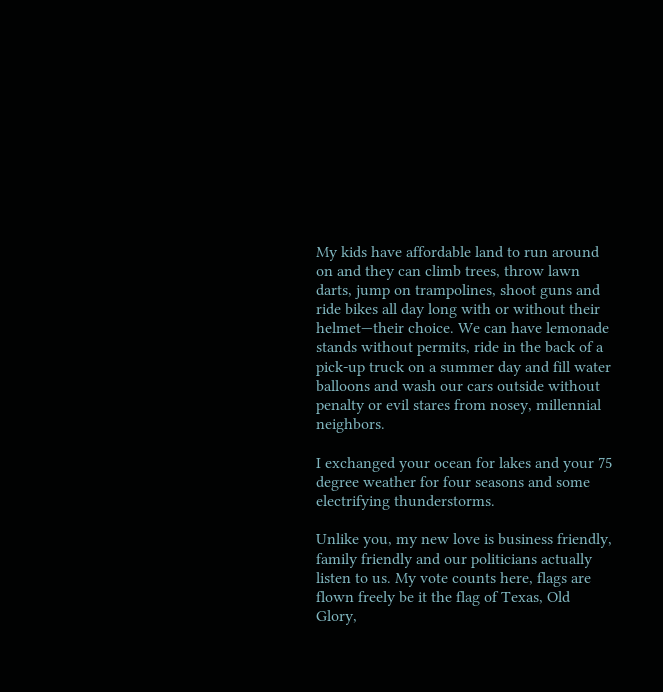My kids have affordable land to run around on and they can climb trees, throw lawn darts, jump on trampolines, shoot guns and ride bikes all day long with or without their helmet—their choice. We can have lemonade stands without permits, ride in the back of a pick-up truck on a summer day and fill water balloons and wash our cars outside without penalty or evil stares from nosey, millennial neighbors.

I exchanged your ocean for lakes and your 75 degree weather for four seasons and some electrifying thunderstorms.

Unlike you, my new love is business friendly, family friendly and our politicians actually listen to us. My vote counts here, flags are flown freely be it the flag of Texas, Old Glory,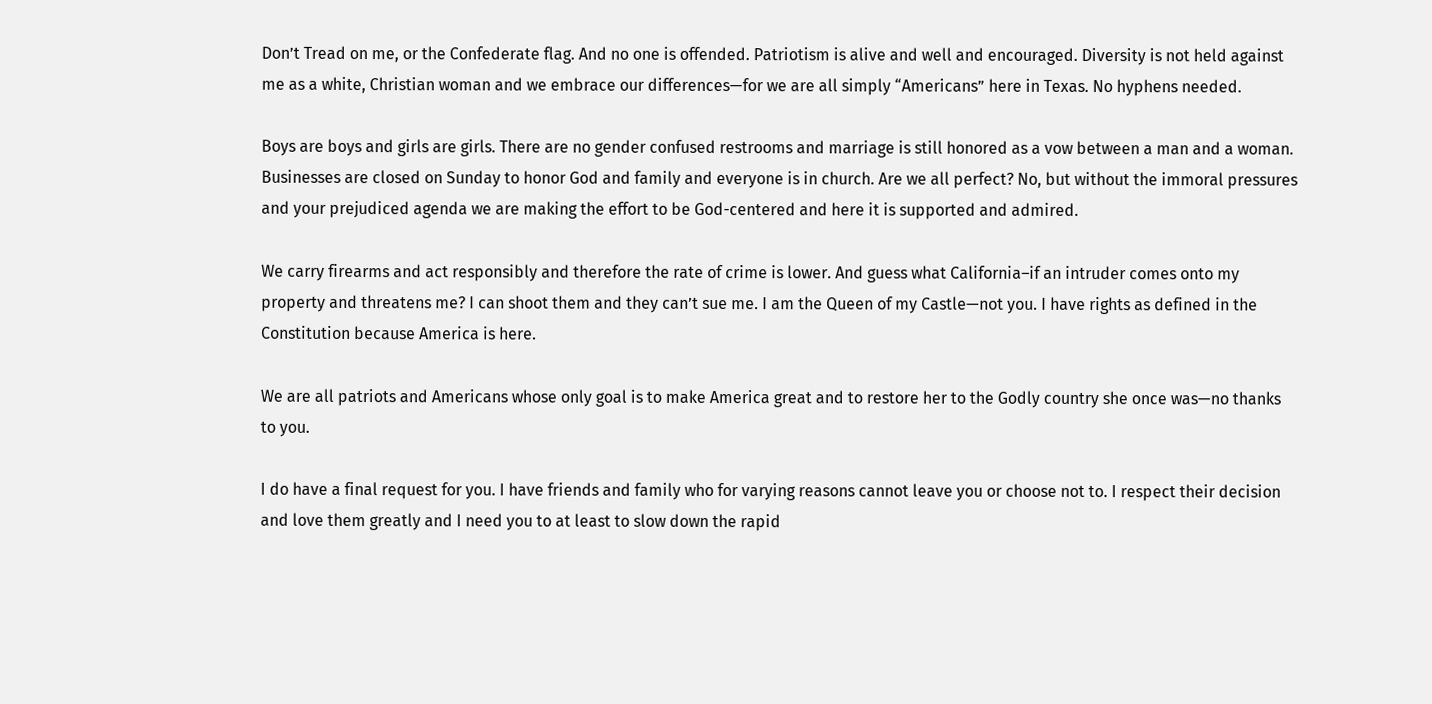Don’t Tread on me, or the Confederate flag. And no one is offended. Patriotism is alive and well and encouraged. Diversity is not held against me as a white, Christian woman and we embrace our differences—for we are all simply “Americans” here in Texas. No hyphens needed.

Boys are boys and girls are girls. There are no gender confused restrooms and marriage is still honored as a vow between a man and a woman. Businesses are closed on Sunday to honor God and family and everyone is in church. Are we all perfect? No, but without the immoral pressures and your prejudiced agenda we are making the effort to be God-centered and here it is supported and admired.

We carry firearms and act responsibly and therefore the rate of crime is lower. And guess what California–if an intruder comes onto my property and threatens me? I can shoot them and they can’t sue me. I am the Queen of my Castle—not you. I have rights as defined in the Constitution because America is here.

We are all patriots and Americans whose only goal is to make America great and to restore her to the Godly country she once was—no thanks to you.

I do have a final request for you. I have friends and family who for varying reasons cannot leave you or choose not to. I respect their decision and love them greatly and I need you to at least to slow down the rapid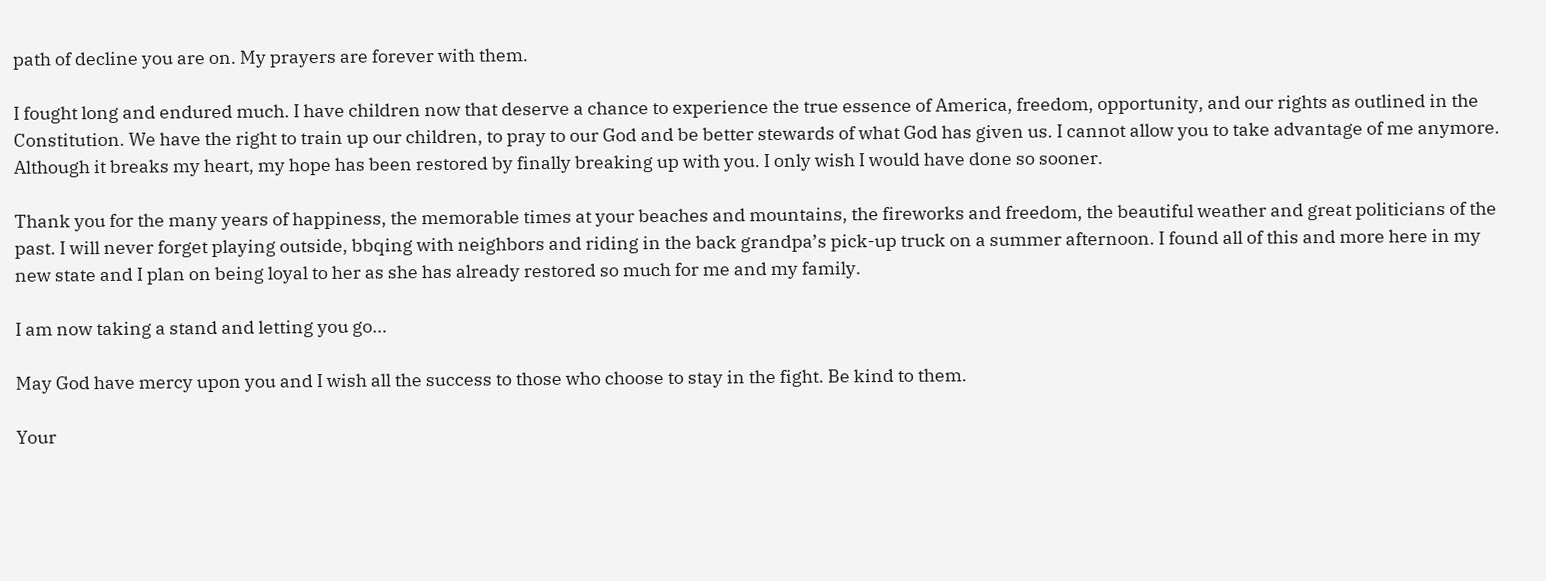path of decline you are on. My prayers are forever with them.

I fought long and endured much. I have children now that deserve a chance to experience the true essence of America, freedom, opportunity, and our rights as outlined in the Constitution. We have the right to train up our children, to pray to our God and be better stewards of what God has given us. I cannot allow you to take advantage of me anymore. Although it breaks my heart, my hope has been restored by finally breaking up with you. I only wish I would have done so sooner.

Thank you for the many years of happiness, the memorable times at your beaches and mountains, the fireworks and freedom, the beautiful weather and great politicians of the past. I will never forget playing outside, bbqing with neighbors and riding in the back grandpa’s pick-up truck on a summer afternoon. I found all of this and more here in my new state and I plan on being loyal to her as she has already restored so much for me and my family.

I am now taking a stand and letting you go…

May God have mercy upon you and I wish all the success to those who choose to stay in the fight. Be kind to them.

Your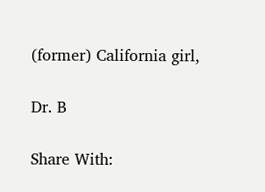(former) California girl,

Dr. B

Share With: